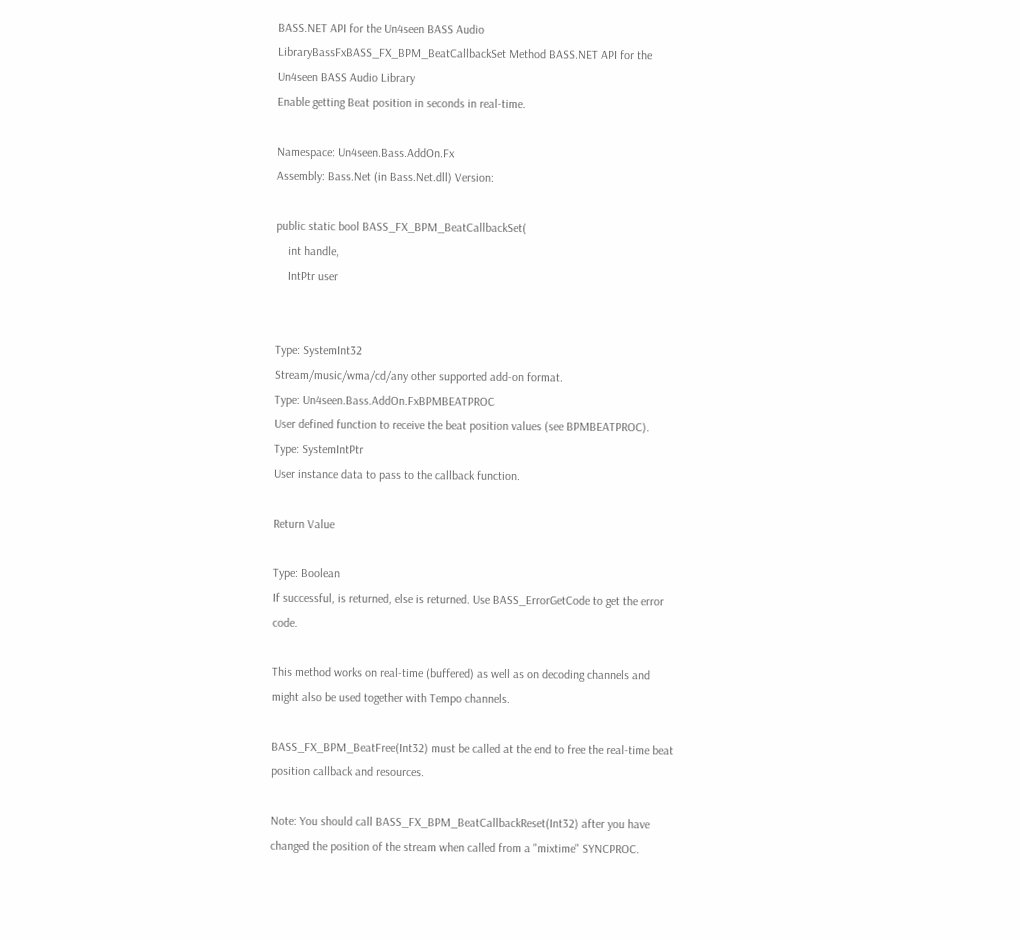BASS.NET API for the Un4seen BASS Audio LibraryBassFxBASS_FX_BPM_BeatCallbackSet Method BASS.NET API for the Un4seen BASS Audio Library
Enable getting Beat position in seconds in real-time.

Namespace: Un4seen.Bass.AddOn.Fx
Assembly: Bass.Net (in Bass.Net.dll) Version:

public static bool BASS_FX_BPM_BeatCallbackSet(
    int handle,
    IntPtr user


Type: SystemInt32
Stream/music/wma/cd/any other supported add-on format.
Type: Un4seen.Bass.AddOn.FxBPMBEATPROC
User defined function to receive the beat position values (see BPMBEATPROC).
Type: SystemIntPtr
User instance data to pass to the callback function.

Return Value

Type: Boolean
If successful, is returned, else is returned. Use BASS_ErrorGetCode to get the error code.

This method works on real-time (buffered) as well as on decoding channels and might also be used together with Tempo channels.

BASS_FX_BPM_BeatFree(Int32) must be called at the end to free the real-time beat position callback and resources.

Note: You should call BASS_FX_BPM_BeatCallbackReset(Int32) after you have changed the position of the stream when called from a "mixtime" SYNCPROC.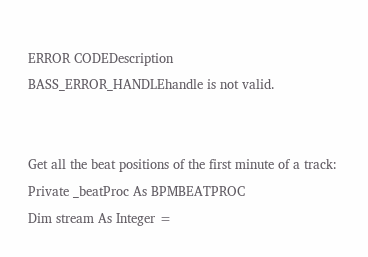ERROR CODEDescription
BASS_ERROR_HANDLEhandle is not valid.


Get all the beat positions of the first minute of a track:
Private _beatProc As BPMBEATPROC
Dim stream As Integer =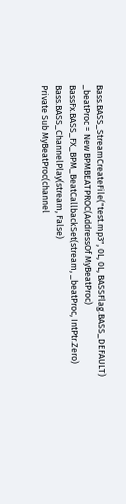Bass.BASS_StreamCreateFile("test.mp3", 0L, 0L, BASSFlag.BASS_DEFAULT)
_beatProc = New BPMBEATPROC(AddressOf MyBeatProc)
BassFx.BASS_FX_BPM_BeatCallbackSet(stream, _beatProc, IntPtr.Zero)
Bass.BASS_ChannelPlay(stream, False)
Private Sub MyBeatProc(channel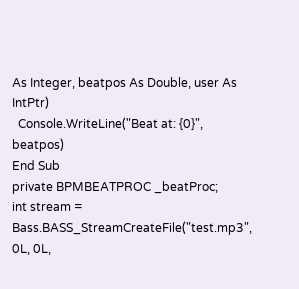As Integer, beatpos As Double, user As IntPtr)
  Console.WriteLine("Beat at: {0}", beatpos)
End Sub
private BPMBEATPROC _beatProc;
int stream = Bass.BASS_StreamCreateFile("test.mp3", 0L, 0L,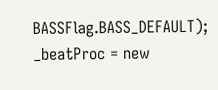BASSFlag.BASS_DEFAULT);
_beatProc = new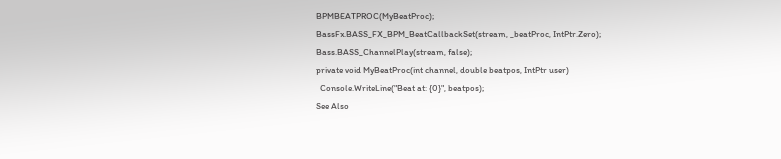BPMBEATPROC(MyBeatProc);
BassFx.BASS_FX_BPM_BeatCallbackSet(stream, _beatProc, IntPtr.Zero);
Bass.BASS_ChannelPlay(stream, false);
private void MyBeatProc(int channel, double beatpos, IntPtr user)
  Console.WriteLine("Beat at: {0}", beatpos);
See Also